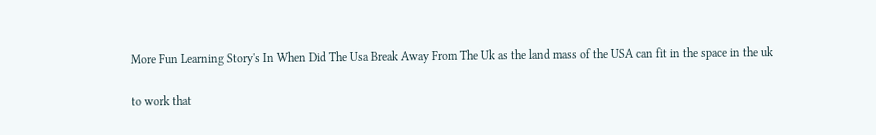More Fun Learning Story's In When Did The Usa Break Away From The Uk as the land mass of the USA can fit in the space in the uk

to work that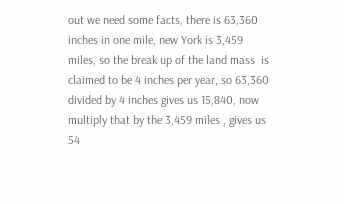out we need some facts, there is 63,360 inches in one mile, new York is 3,459 miles, so the break up of the land mass  is claimed to be 4 inches per year, so 63,360 divided by 4 inches gives us 15,840, now multiply that by the 3,459 miles , gives us 54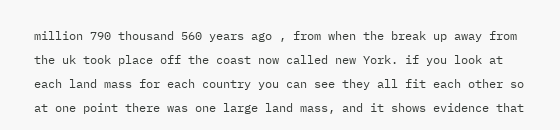million 790 thousand 560 years ago , from when the break up away from the uk took place off the coast now called new York. if you look at each land mass for each country you can see they all fit each other so at one point there was one large land mass, and it shows evidence that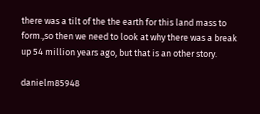there was a tilt of the the earth for this land mass to form.,so then we need to look at why there was a break up 54 million years ago, but that is an other story.

danielm85948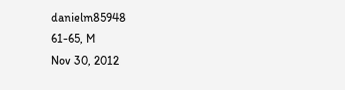danielm85948
61-65, M
Nov 30, 2012